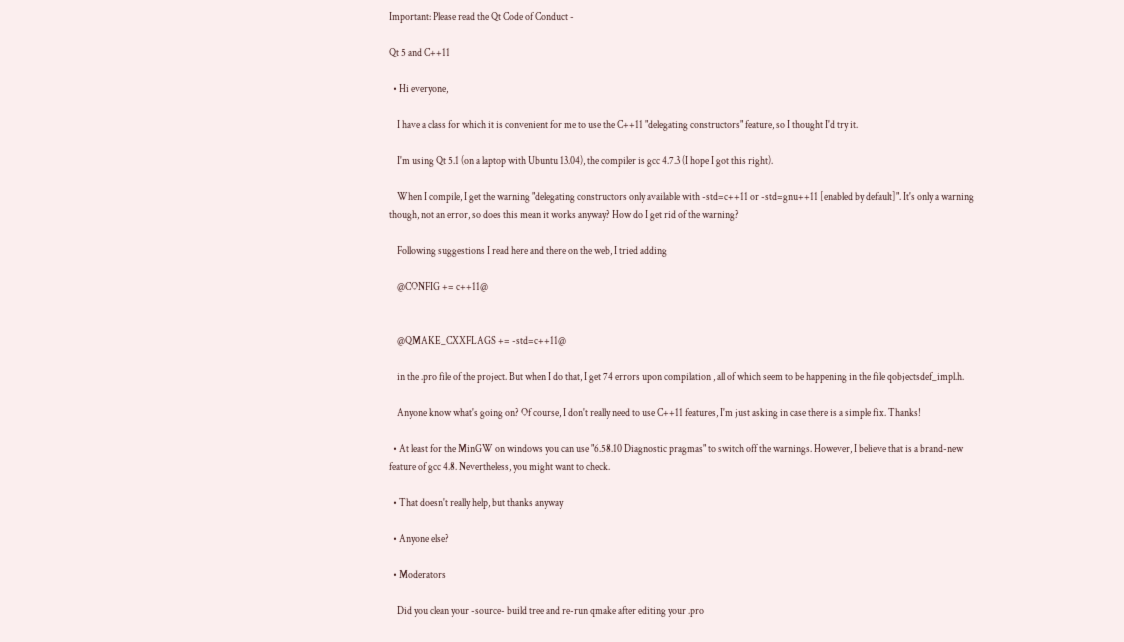Important: Please read the Qt Code of Conduct -

Qt 5 and C++11

  • Hi everyone,

    I have a class for which it is convenient for me to use the C++11 "delegating constructors" feature, so I thought I'd try it.

    I'm using Qt 5.1 (on a laptop with Ubuntu 13.04), the compiler is gcc 4.7.3 (I hope I got this right).

    When I compile, I get the warning "delegating constructors only available with -std=c++11 or -std=gnu++11 [enabled by default]". It's only a warning though, not an error, so does this mean it works anyway? How do I get rid of the warning?

    Following suggestions I read here and there on the web, I tried adding

    @CONFIG += c++11@


    @QMAKE_CXXFLAGS += -std=c++11@

    in the .pro file of the project. But when I do that, I get 74 errors upon compilation , all of which seem to be happening in the file qobjectsdef_impl.h.

    Anyone know what's going on? Of course, I don't really need to use C++11 features, I'm just asking in case there is a simple fix. Thanks!

  • At least for the MinGW on windows you can use "6.58.10 Diagnostic pragmas" to switch off the warnings. However, I believe that is a brand-new feature of gcc 4.8. Nevertheless, you might want to check.

  • That doesn't really help, but thanks anyway

  • Anyone else?

  • Moderators

    Did you clean your -source- build tree and re-run qmake after editing your .pro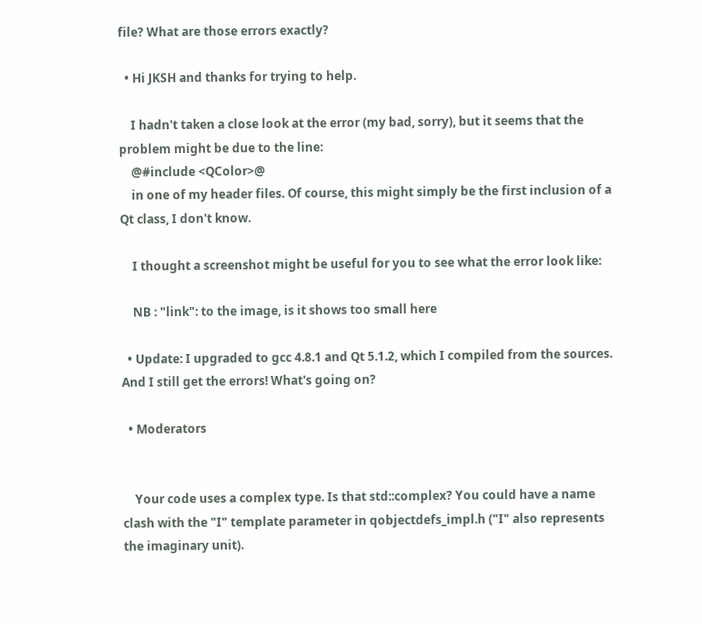file? What are those errors exactly?

  • Hi JKSH and thanks for trying to help.

    I hadn't taken a close look at the error (my bad, sorry), but it seems that the problem might be due to the line:
    @#include <QColor>@
    in one of my header files. Of course, this might simply be the first inclusion of a Qt class, I don't know.

    I thought a screenshot might be useful for you to see what the error look like:

    NB : "link": to the image, is it shows too small here

  • Update: I upgraded to gcc 4.8.1 and Qt 5.1.2, which I compiled from the sources. And I still get the errors! What's going on?

  • Moderators


    Your code uses a complex type. Is that std::complex? You could have a name clash with the "I" template parameter in qobjectdefs_impl.h ("I" also represents the imaginary unit).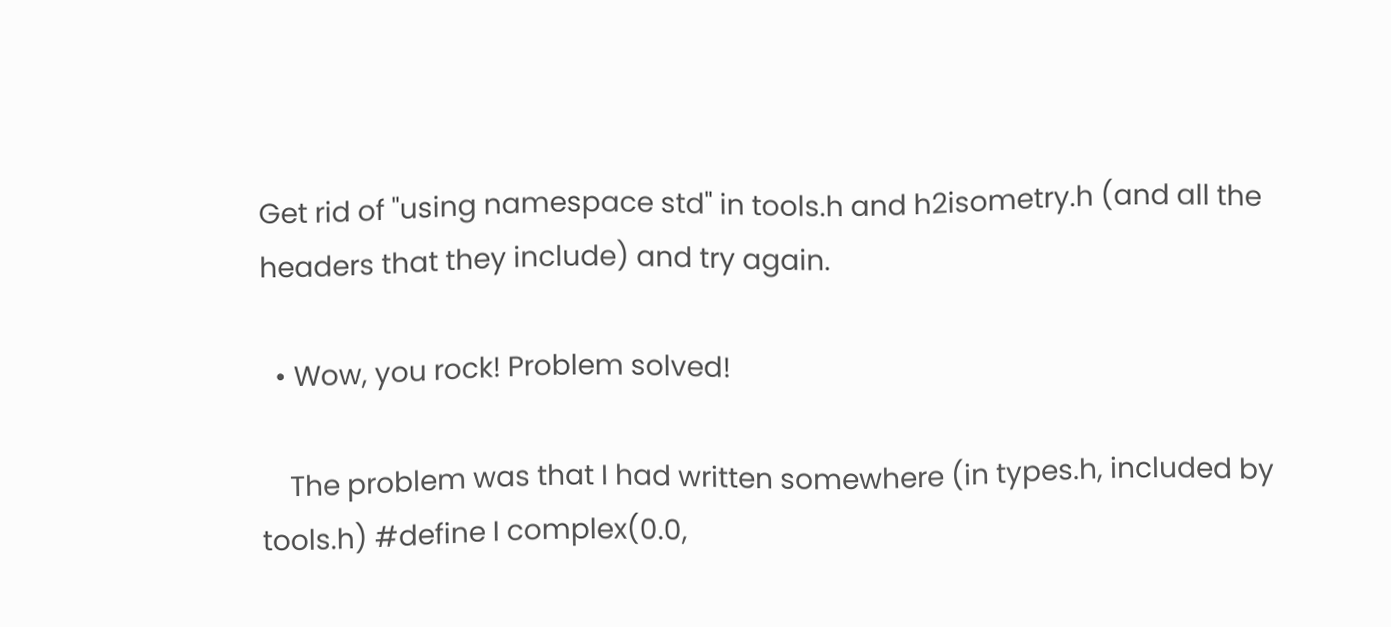Get rid of "using namespace std" in tools.h and h2isometry.h (and all the headers that they include) and try again.

  • Wow, you rock! Problem solved!

    The problem was that I had written somewhere (in types.h, included by tools.h) #define I complex(0.0,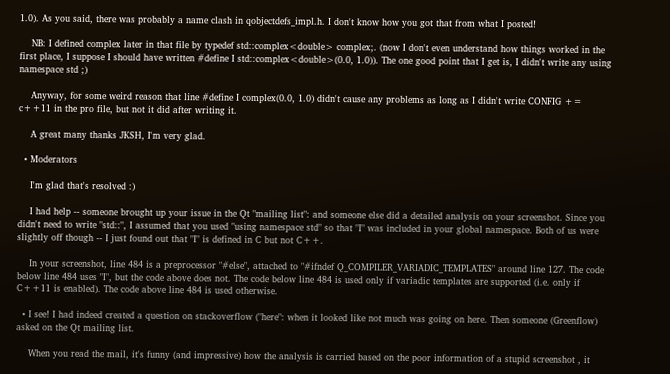1.0). As you said, there was probably a name clash in qobjectdefs_impl.h. I don't know how you got that from what I posted!

    NB: I defined complex later in that file by typedef std::complex<double> complex;. (now I don't even understand how things worked in the first place, I suppose I should have written #define I std::complex<double>(0.0, 1.0)). The one good point that I get is, I didn't write any using namespace std ;)

    Anyway, for some weird reason that line #define I complex(0.0, 1.0) didn't cause any problems as long as I didn't write CONFIG += c++11 in the pro file, but not it did after writing it.

    A great many thanks JKSH, I'm very glad.

  • Moderators

    I'm glad that's resolved :)

    I had help -- someone brought up your issue in the Qt "mailing list": and someone else did a detailed analysis on your screenshot. Since you didn't need to write "std::", I assumed that you used "using namespace std" so that "I" was included in your global namespace. Both of us were slightly off though -- I just found out that "I" is defined in C but not C++.

    In your screenshot, line 484 is a preprocessor "#else", attached to "#ifndef Q_COMPILER_VARIADIC_TEMPLATES" around line 127. The code below line 484 uses "I", but the code above does not. The code below line 484 is used only if variadic templates are supported (i.e. only if C++11 is enabled). The code above line 484 is used otherwise.

  • I see! I had indeed created a question on stackoverflow ("here": when it looked like not much was going on here. Then someone (Greenflow) asked on the Qt mailing list.

    When you read the mail, it's funny (and impressive) how the analysis is carried based on the poor information of a stupid screenshot , it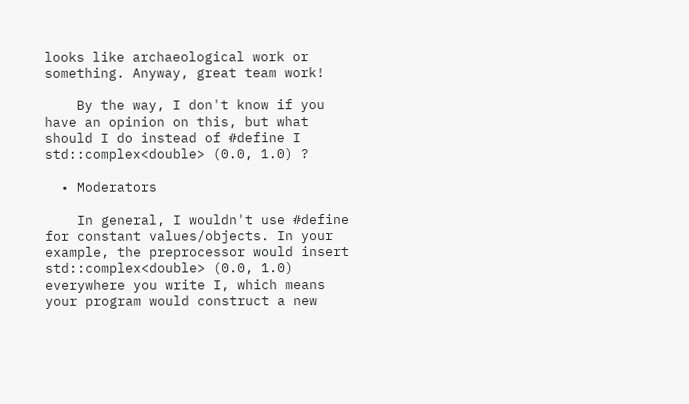looks like archaeological work or something. Anyway, great team work!

    By the way, I don't know if you have an opinion on this, but what should I do instead of #define I std::complex<double> (0.0, 1.0) ?

  • Moderators

    In general, I wouldn't use #define for constant values/objects. In your example, the preprocessor would insert std::complex<double> (0.0, 1.0) everywhere you write I, which means your program would construct a new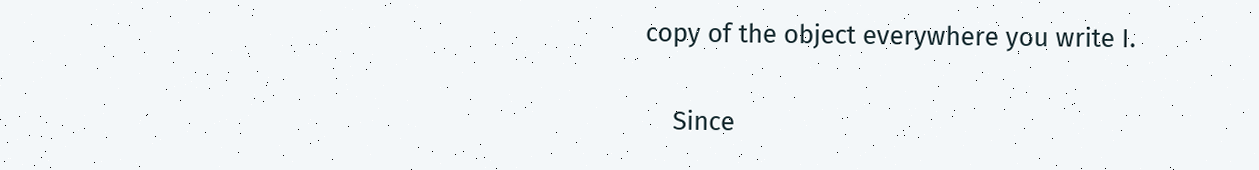copy of the object everywhere you write I.

    Since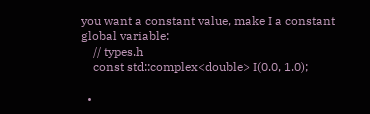you want a constant value, make I a constant global variable:
    // types.h
    const std::complex<double> I(0.0, 1.0);

  •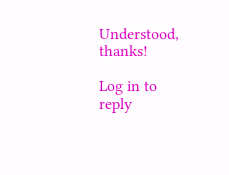Understood, thanks!

Log in to reply